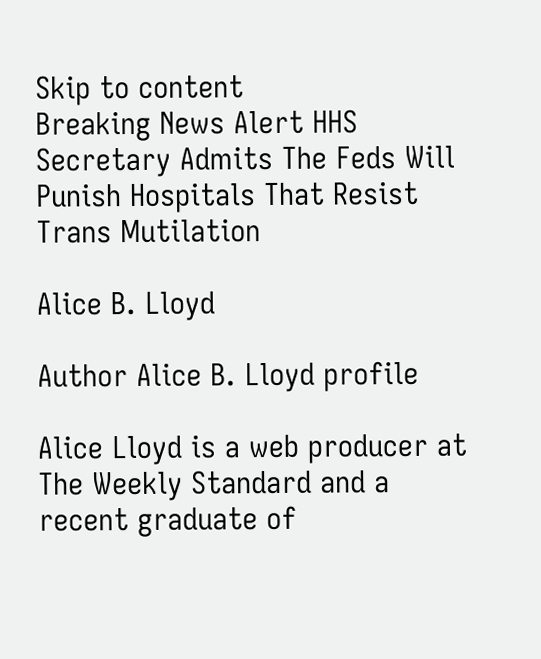Skip to content
Breaking News Alert HHS Secretary Admits The Feds Will Punish Hospitals That Resist Trans Mutilation

Alice B. Lloyd

Author Alice B. Lloyd profile

Alice Lloyd is a web producer at The Weekly Standard and a recent graduate of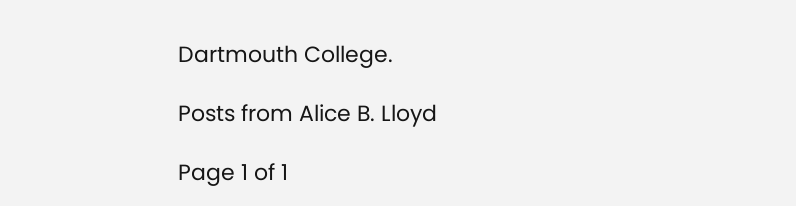Dartmouth College.

Posts from Alice B. Lloyd

Page 1 of 1